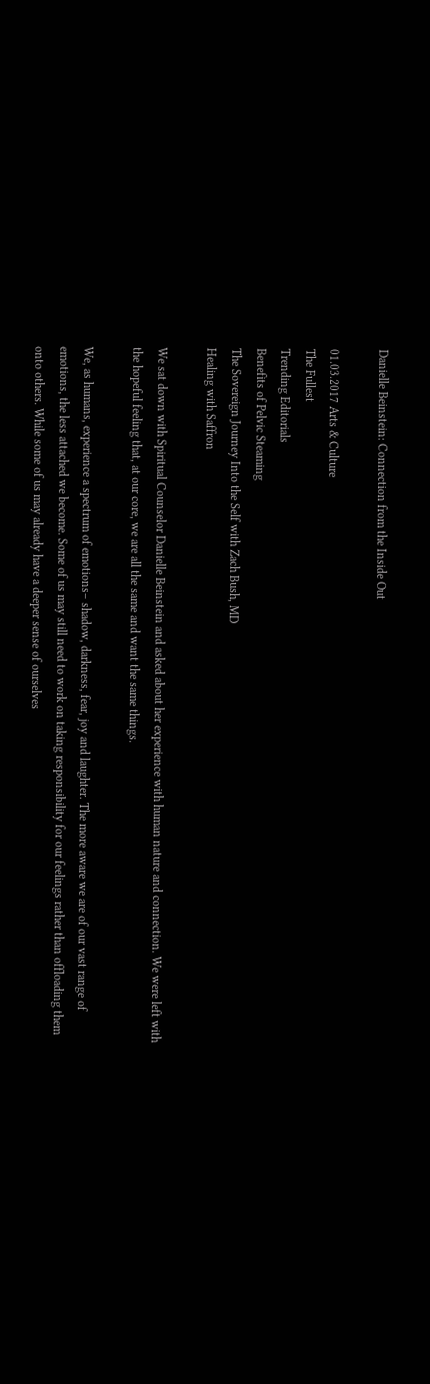Danielle Beinstein: Connection from the Inside Out

01.03.2017 Arts & Culture
The Fullest
Trending Editorials
Benefits of Pelvic Steaming
The Sovereign Journey Into the Self with Zach Bush, MD
Healing with Saffron

We sat down with Spiritual Counselor Danielle Beinstein and asked about her experience with human nature and connection. We were left with the hopeful feeling that, at our core, we are all the same and want the same things.

We, as humans, experience a spectrum of emotions– shadow, darkness, fear, joy and laughter. The more aware we are of our vast range of emotions, the less attached we become. Some of us may still need to work on taking responsibility for our feelings rather than offloading them onto others. While some of us may already have a deeper sense of ourselves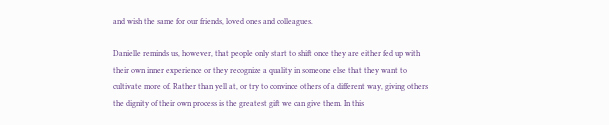and wish the same for our friends, loved ones and colleagues.

Danielle reminds us, however, that people only start to shift once they are either fed up with their own inner experience or they recognize a quality in someone else that they want to cultivate more of. Rather than yell at, or try to convince others of a different way, giving others the dignity of their own process is the greatest gift we can give them. In this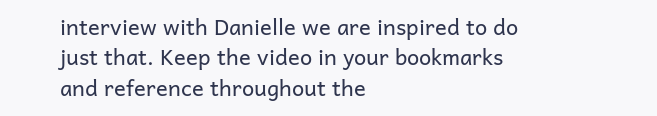interview with Danielle we are inspired to do just that. Keep the video in your bookmarks and reference throughout the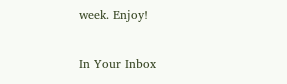week. Enjoy!

In Your Inbox